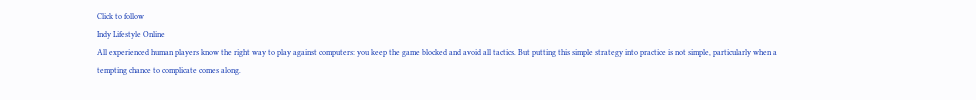Click to follow
Indy Lifestyle Online
All experienced human players know the right way to play against computers: you keep the game blocked and avoid all tactics. But putting this simple strategy into practice is not simple, particularly when a tempting chance to complicate comes along.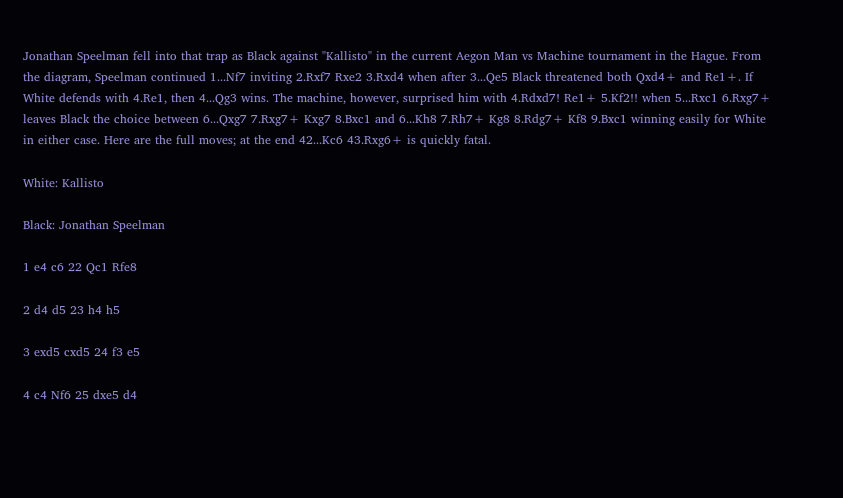Jonathan Speelman fell into that trap as Black against "Kallisto" in the current Aegon Man vs Machine tournament in the Hague. From the diagram, Speelman continued 1...Nf7 inviting 2.Rxf7 Rxe2 3.Rxd4 when after 3...Qe5 Black threatened both Qxd4+ and Re1+. If White defends with 4.Re1, then 4...Qg3 wins. The machine, however, surprised him with 4.Rdxd7! Re1+ 5.Kf2!! when 5...Rxc1 6.Rxg7+ leaves Black the choice between 6...Qxg7 7.Rxg7+ Kxg7 8.Bxc1 and 6...Kh8 7.Rh7+ Kg8 8.Rdg7+ Kf8 9.Bxc1 winning easily for White in either case. Here are the full moves; at the end 42...Kc6 43.Rxg6+ is quickly fatal.

White: Kallisto

Black: Jonathan Speelman

1 e4 c6 22 Qc1 Rfe8

2 d4 d5 23 h4 h5

3 exd5 cxd5 24 f3 e5

4 c4 Nf6 25 dxe5 d4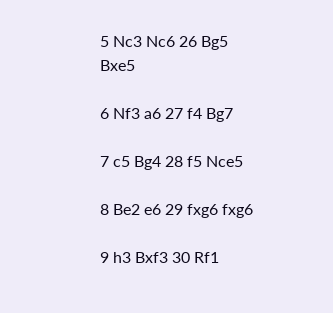5 Nc3 Nc6 26 Bg5 Bxe5

6 Nf3 a6 27 f4 Bg7

7 c5 Bg4 28 f5 Nce5

8 Be2 e6 29 fxg6 fxg6

9 h3 Bxf3 30 Rf1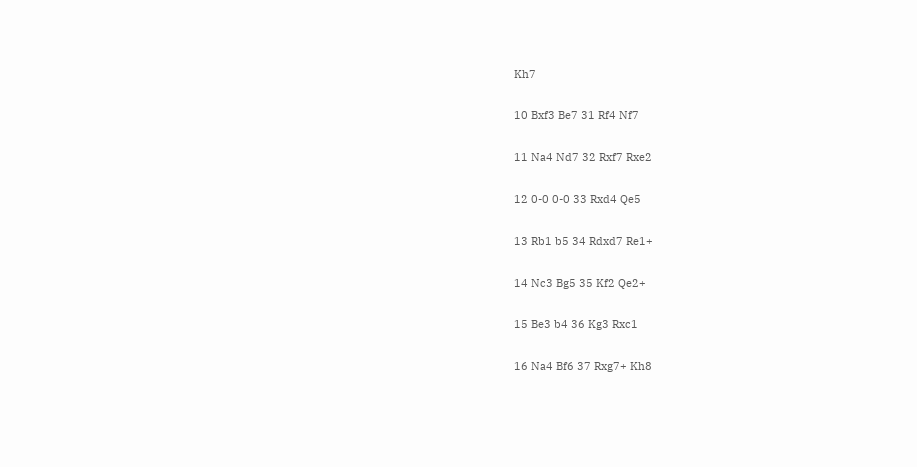Kh7

10 Bxf3 Be7 31 Rf4 Nf7

11 Na4 Nd7 32 Rxf7 Rxe2

12 0-0 0-0 33 Rxd4 Qe5

13 Rb1 b5 34 Rdxd7 Re1+

14 Nc3 Bg5 35 Kf2 Qe2+

15 Be3 b4 36 Kg3 Rxc1

16 Na4 Bf6 37 Rxg7+ Kh8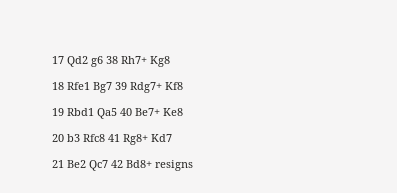17 Qd2 g6 38 Rh7+ Kg8

18 Rfe1 Bg7 39 Rdg7+ Kf8

19 Rbd1 Qa5 40 Be7+ Ke8

20 b3 Rfc8 41 Rg8+ Kd7

21 Be2 Qc7 42 Bd8+ resigns